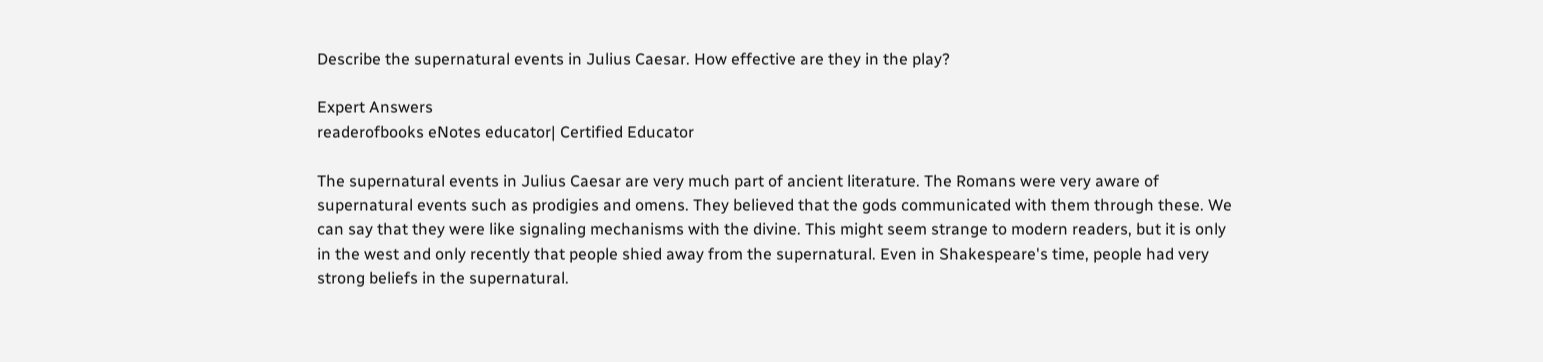Describe the supernatural events in Julius Caesar. How effective are they in the play?

Expert Answers
readerofbooks eNotes educator| Certified Educator

The supernatural events in Julius Caesar are very much part of ancient literature. The Romans were very aware of supernatural events such as prodigies and omens. They believed that the gods communicated with them through these. We can say that they were like signaling mechanisms with the divine. This might seem strange to modern readers, but it is only in the west and only recently that people shied away from the supernatural. Even in Shakespeare's time, people had very strong beliefs in the supernatural.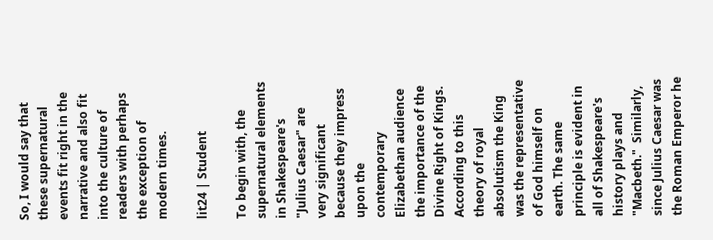So, I would say that these supernatural events fit right in the narrative and also fit into the culture of readers with perhaps the exception of modern times.

lit24 | Student

To begin with, the  supernatural elements in Shakespeare's "Julius Caesar" are very significant because they impress upon the contemporary Elizabethan audience the importance of the Divine Right of Kings. According to this theory of royal absolutism the King was the representative of God himself on earth. The same principle is evident in all of Shakespeare's history plays and "Macbeth."  Similarly, since Julius Caesar was the Roman Emperor he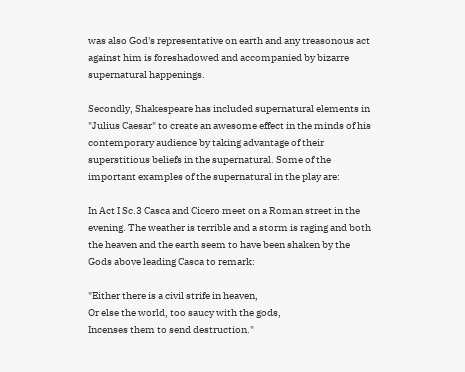was also God's representative on earth and any treasonous act against him is foreshadowed and accompanied by bizarre supernatural happenings.

Secondly, Shakespeare has included supernatural elements in "Julius Caesar" to create an awesome effect in the minds of his contemporary audience by taking advantage of their superstitious beliefs in the supernatural. Some of the important examples of the supernatural in the play are:

In Act I Sc.3 Casca and Cicero meet on a Roman street in the evening. The weather is terrible and a storm is raging and both the heaven and the earth seem to have been shaken by the Gods above leading Casca to remark:

"Either there is a civil strife in heaven,
Or else the world, too saucy with the gods,
Incenses them to send destruction."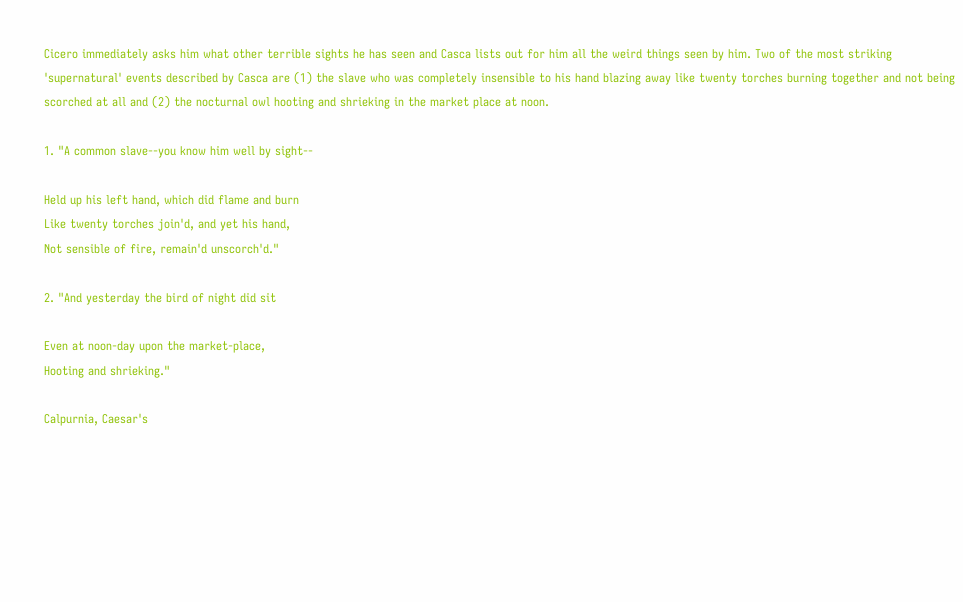Cicero immediately asks him what other terrible sights he has seen and Casca lists out for him all the weird things seen by him. Two of the most striking 'supernatural' events described by Casca are (1) the slave who was completely insensible to his hand blazing away like twenty torches burning together and not being scorched at all and (2) the nocturnal owl hooting and shrieking in the market place at noon.

1. "A common slave--you know him well by sight--

Held up his left hand, which did flame and burn
Like twenty torches join'd, and yet his hand,
Not sensible of fire, remain'd unscorch'd."

2. "And yesterday the bird of night did sit

Even at noon-day upon the market-place,
Hooting and shrieking."

Calpurnia, Caesar's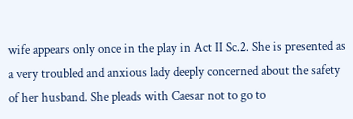wife appears only once in the play in Act II Sc.2. She is presented as a very troubled and anxious lady deeply concerned about the safety of her husband. She pleads with Caesar not to go to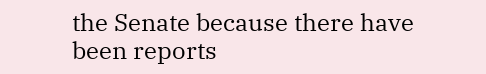the Senate because there have been reports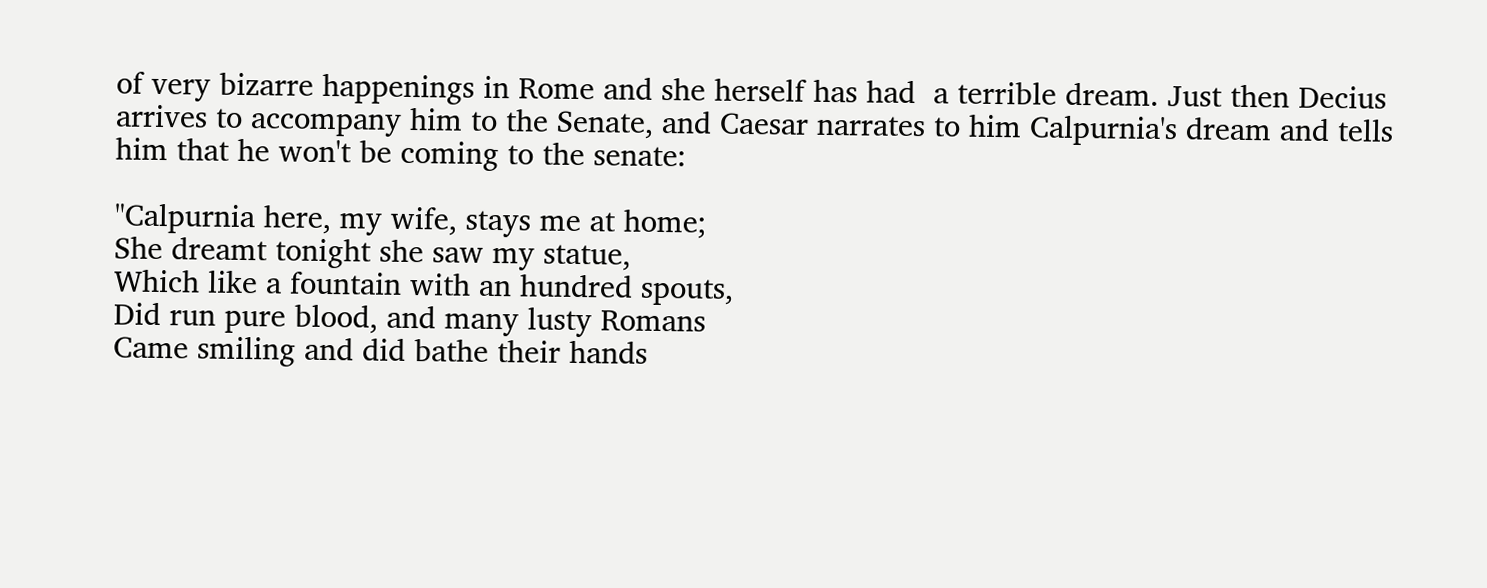of very bizarre happenings in Rome and she herself has had  a terrible dream. Just then Decius arrives to accompany him to the Senate, and Caesar narrates to him Calpurnia's dream and tells him that he won't be coming to the senate:

"Calpurnia here, my wife, stays me at home;
She dreamt tonight she saw my statue,
Which like a fountain with an hundred spouts,
Did run pure blood, and many lusty Romans
Came smiling and did bathe their hands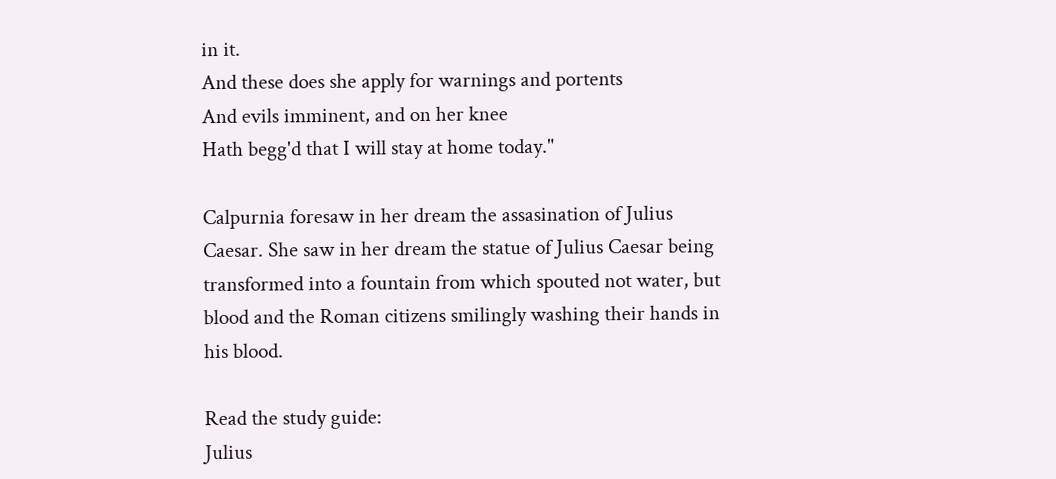in it.
And these does she apply for warnings and portents
And evils imminent, and on her knee
Hath begg'd that I will stay at home today."

Calpurnia foresaw in her dream the assasination of Julius Caesar. She saw in her dream the statue of Julius Caesar being transformed into a fountain from which spouted not water, but blood and the Roman citizens smilingly washing their hands in his blood.

Read the study guide:
Julius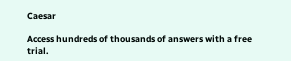Caesar

Access hundreds of thousands of answers with a free trial.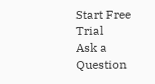Start Free Trial
Ask a Question